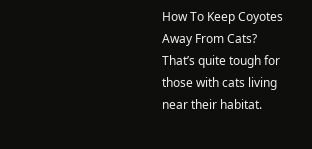How To Keep Coyotes Away From Cats? That’s quite tough for those with cats living near their habitat.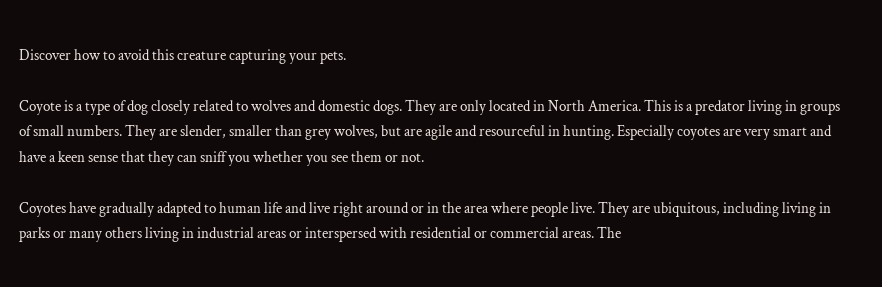Discover how to avoid this creature capturing your pets.

Coyote is a type of dog closely related to wolves and domestic dogs. They are only located in North America. This is a predator living in groups of small numbers. They are slender, smaller than grey wolves, but are agile and resourceful in hunting. Especially coyotes are very smart and have a keen sense that they can sniff you whether you see them or not.

Coyotes have gradually adapted to human life and live right around or in the area where people live. They are ubiquitous, including living in parks or many others living in industrial areas or interspersed with residential or commercial areas. The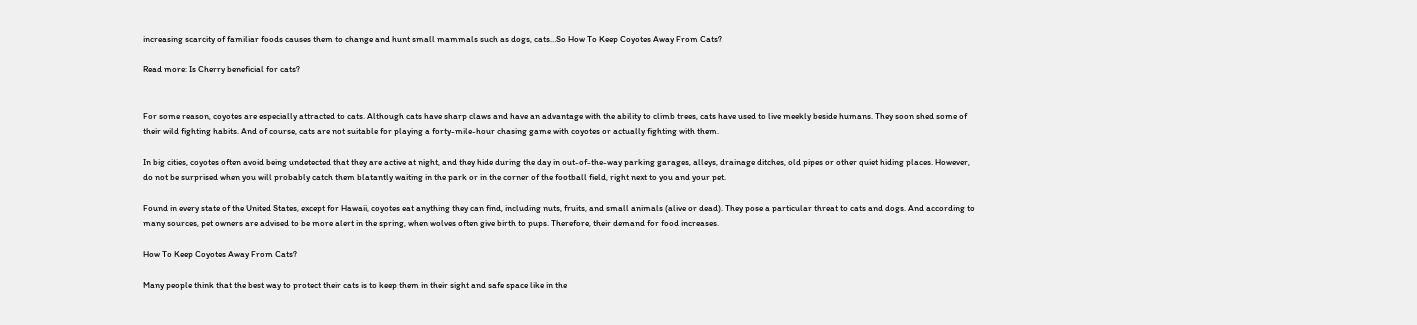increasing scarcity of familiar foods causes them to change and hunt small mammals such as dogs, cats…So How To Keep Coyotes Away From Cats?

Read more: Is Cherry beneficial for cats?


For some reason, coyotes are especially attracted to cats. Although cats have sharp claws and have an advantage with the ability to climb trees, cats have used to live meekly beside humans. They soon shed some of their wild fighting habits. And of course, cats are not suitable for playing a forty-mile-hour chasing game with coyotes or actually fighting with them.

In big cities, coyotes often avoid being undetected that they are active at night, and they hide during the day in out-of-the-way parking garages, alleys, drainage ditches, old pipes or other quiet hiding places. However, do not be surprised when you will probably catch them blatantly waiting in the park or in the corner of the football field, right next to you and your pet.

Found in every state of the United States, except for Hawaii, coyotes eat anything they can find, including nuts, fruits, and small animals (alive or dead). They pose a particular threat to cats and dogs. And according to many sources, pet owners are advised to be more alert in the spring, when wolves often give birth to pups. Therefore, their demand for food increases.

How To Keep Coyotes Away From Cats?

Many people think that the best way to protect their cats is to keep them in their sight and safe space like in the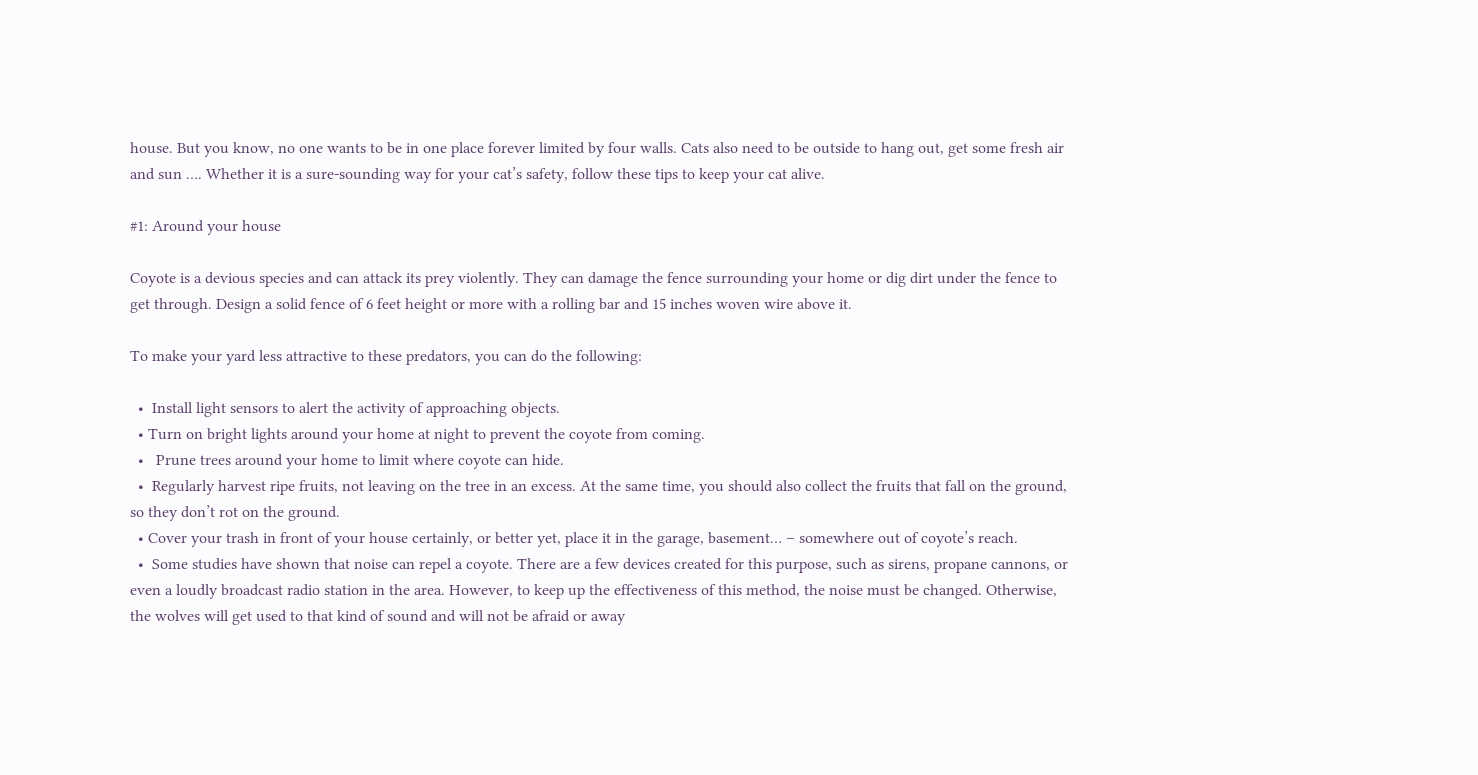house. But you know, no one wants to be in one place forever limited by four walls. Cats also need to be outside to hang out, get some fresh air and sun …. Whether it is a sure-sounding way for your cat’s safety, follow these tips to keep your cat alive.

#1: Around your house

Coyote is a devious species and can attack its prey violently. They can damage the fence surrounding your home or dig dirt under the fence to get through. Design a solid fence of 6 feet height or more with a rolling bar and 15 inches woven wire above it.

To make your yard less attractive to these predators, you can do the following:

  •  Install light sensors to alert the activity of approaching objects.
  • Turn on bright lights around your home at night to prevent the coyote from coming.
  •   Prune trees around your home to limit where coyote can hide.
  •  Regularly harvest ripe fruits, not leaving on the tree in an excess. At the same time, you should also collect the fruits that fall on the ground, so they don’t rot on the ground.
  • Cover your trash in front of your house certainly, or better yet, place it in the garage, basement… – somewhere out of coyote’s reach.
  •  Some studies have shown that noise can repel a coyote. There are a few devices created for this purpose, such as sirens, propane cannons, or even a loudly broadcast radio station in the area. However, to keep up the effectiveness of this method, the noise must be changed. Otherwise, the wolves will get used to that kind of sound and will not be afraid or away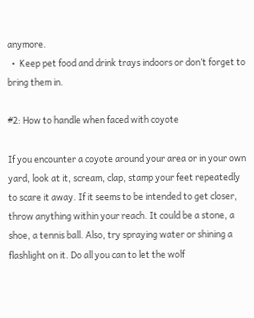anymore.
  •  Keep pet food and drink trays indoors or don’t forget to bring them in.

#2: How to handle when faced with coyote

If you encounter a coyote around your area or in your own yard, look at it, scream, clap, stamp your feet repeatedly to scare it away. If it seems to be intended to get closer, throw anything within your reach. It could be a stone, a shoe, a tennis ball. Also, try spraying water or shining a flashlight on it. Do all you can to let the wolf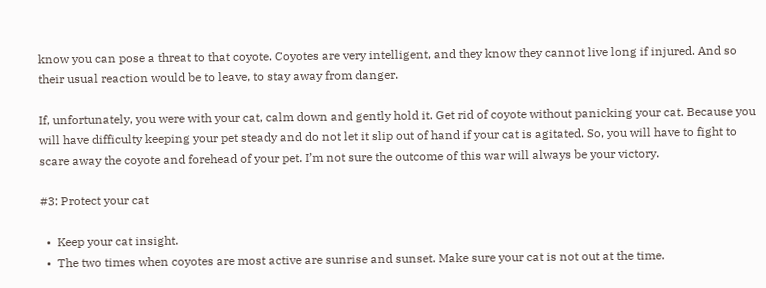know you can pose a threat to that coyote. Coyotes are very intelligent, and they know they cannot live long if injured. And so their usual reaction would be to leave, to stay away from danger.

If, unfortunately, you were with your cat, calm down and gently hold it. Get rid of coyote without panicking your cat. Because you will have difficulty keeping your pet steady and do not let it slip out of hand if your cat is agitated. So, you will have to fight to scare away the coyote and forehead of your pet. I’m not sure the outcome of this war will always be your victory.

#3: Protect your cat

  •  Keep your cat insight.
  •  The two times when coyotes are most active are sunrise and sunset. Make sure your cat is not out at the time.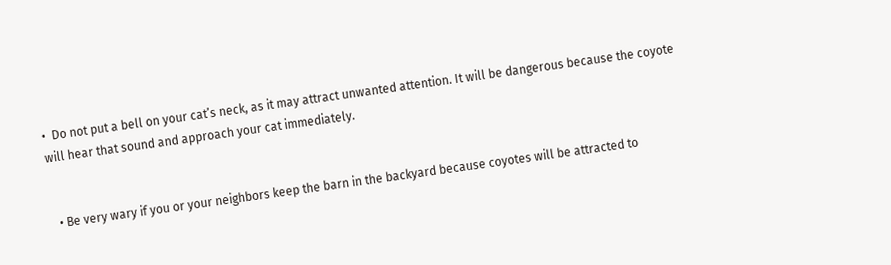•  Do not put a bell on your cat’s neck, as it may attract unwanted attention. It will be dangerous because the coyote will hear that sound and approach your cat immediately.


  • Be very wary if you or your neighbors keep the barn in the backyard because coyotes will be attracted to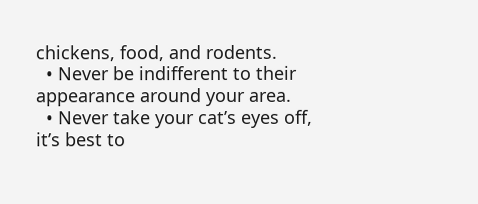chickens, food, and rodents.
  • Never be indifferent to their appearance around your area.
  • Never take your cat’s eyes off, it’s best to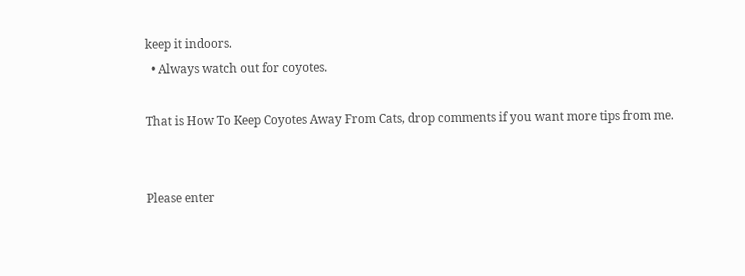keep it indoors.
  • Always watch out for coyotes.

That is How To Keep Coyotes Away From Cats, drop comments if you want more tips from me.


Please enter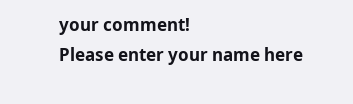your comment!
Please enter your name here